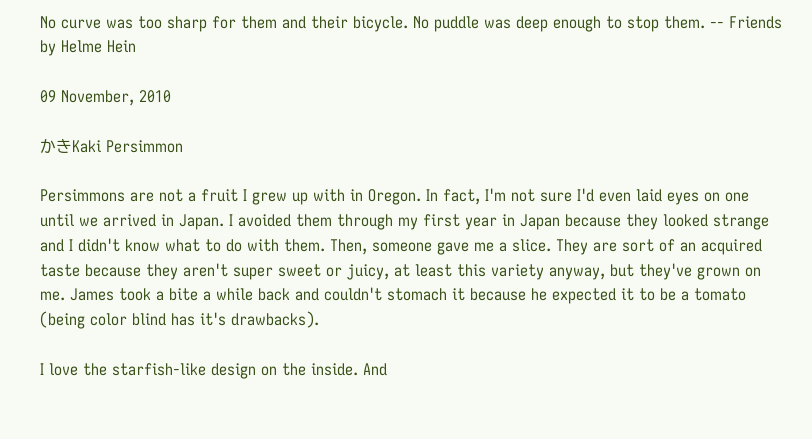No curve was too sharp for them and their bicycle. No puddle was deep enough to stop them. -- Friends by Helme Hein

09 November, 2010

かきKaki Persimmon

Persimmons are not a fruit I grew up with in Oregon. In fact, I'm not sure I'd even laid eyes on one until we arrived in Japan. I avoided them through my first year in Japan because they looked strange and I didn't know what to do with them. Then, someone gave me a slice. They are sort of an acquired taste because they aren't super sweet or juicy, at least this variety anyway, but they've grown on me. James took a bite a while back and couldn't stomach it because he expected it to be a tomato (being color blind has it's drawbacks).

I love the starfish-like design on the inside. And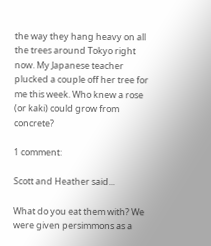the way they hang heavy on all the trees around Tokyo right now. My Japanese teacher plucked a couple off her tree for me this week. Who knew a rose (or kaki) could grow from concrete?

1 comment:

Scott and Heather said...

What do you eat them with? We were given persimmons as a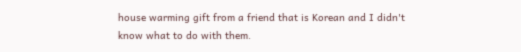house warming gift from a friend that is Korean and I didn't know what to do with them.